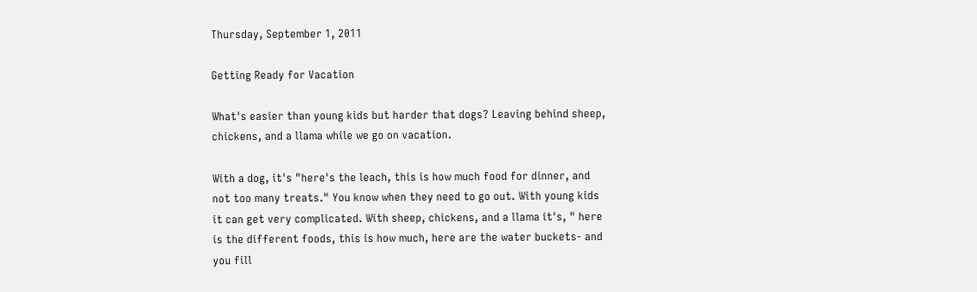Thursday, September 1, 2011

Getting Ready for Vacation

What's easier than young kids but harder that dogs? Leaving behind sheep, chickens, and a llama while we go on vacation.

With a dog, it's "here's the leach, this is how much food for dinner, and not too many treats." You know when they need to go out. With young kids it can get very complicated. With sheep, chickens, and a llama it's, " here is the different foods, this is how much, here are the water buckets- and you fill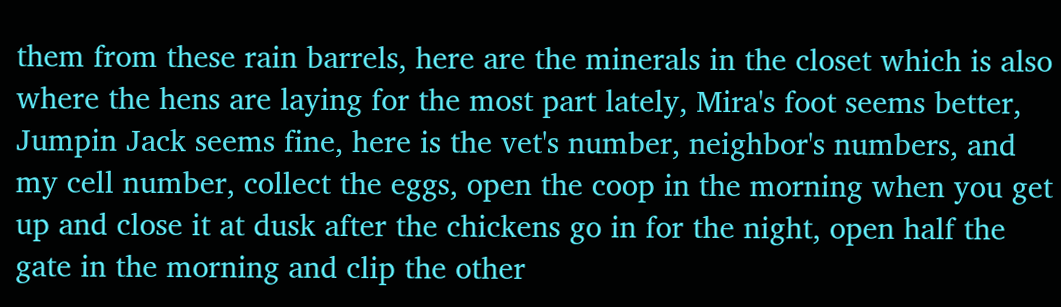them from these rain barrels, here are the minerals in the closet which is also where the hens are laying for the most part lately, Mira's foot seems better, Jumpin Jack seems fine, here is the vet's number, neighbor's numbers, and my cell number, collect the eggs, open the coop in the morning when you get up and close it at dusk after the chickens go in for the night, open half the gate in the morning and clip the other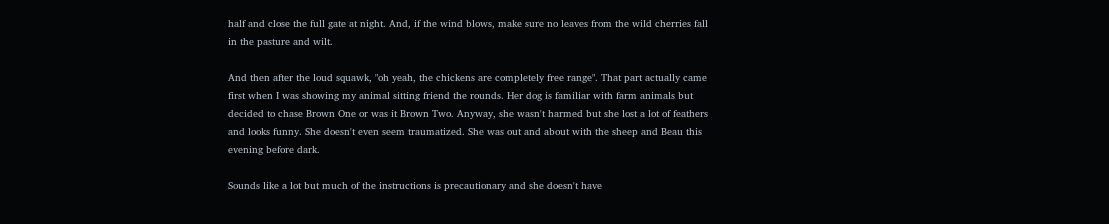half and close the full gate at night. And, if the wind blows, make sure no leaves from the wild cherries fall in the pasture and wilt.

And then after the loud squawk, "oh yeah, the chickens are completely free range". That part actually came first when I was showing my animal sitting friend the rounds. Her dog is familiar with farm animals but decided to chase Brown One or was it Brown Two. Anyway, she wasn't harmed but she lost a lot of feathers and looks funny. She doesn't even seem traumatized. She was out and about with the sheep and Beau this evening before dark.

Sounds like a lot but much of the instructions is precautionary and she doesn't have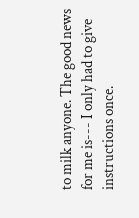to milk anyone. The good news for me is--- I only had to give instructions once.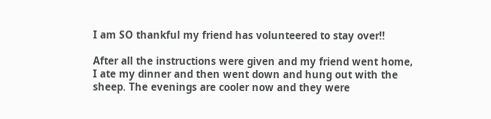I am SO thankful my friend has volunteered to stay over!!

After all the instructions were given and my friend went home, I ate my dinner and then went down and hung out with the sheep. The evenings are cooler now and they were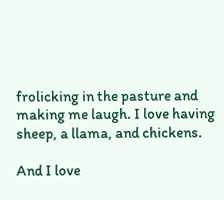frolicking in the pasture and making me laugh. I love having sheep, a llama, and chickens.

And I love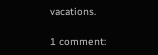vacations.

1 comment: